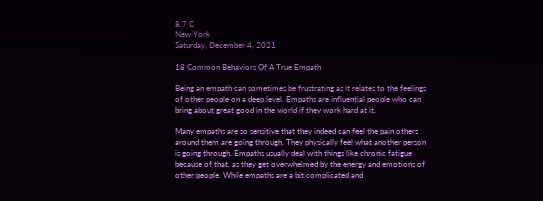8.7 C
New York
Saturday, December 4, 2021

18 Common Behaviors Of A True Empath

Being an empath can sometimes be frustrating as it relates to the feelings of other people on a deep level. Empaths are influential people who can bring about great good in the world if they work hard at it.

Many empaths are so sensitive that they indeed can feel the pain others around them are going through. They physically feel what another person is going through. Empaths usually deal with things like chronic fatigue because of that, as they get overwhelmed by the energy and emotions of other people. While empaths are a bit complicated and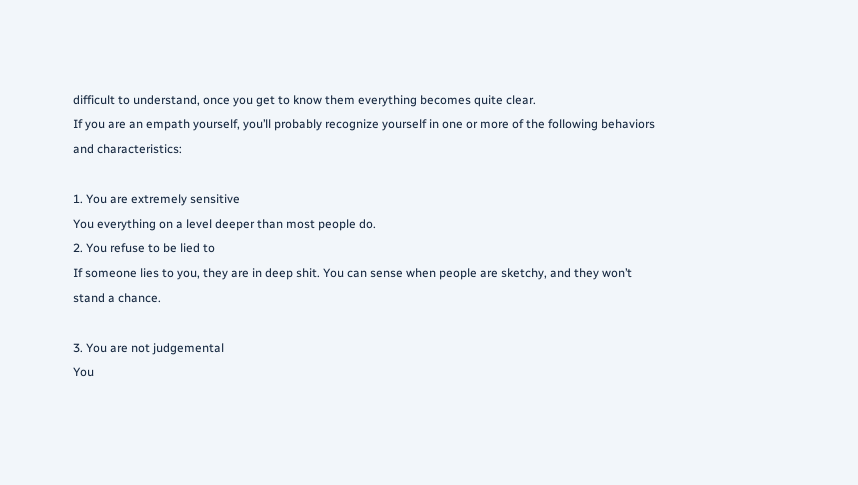difficult to understand, once you get to know them everything becomes quite clear.
If you are an empath yourself, you’ll probably recognize yourself in one or more of the following behaviors and characteristics:

1. You are extremely sensitive
You everything on a level deeper than most people do.
2. You refuse to be lied to
If someone lies to you, they are in deep shit. You can sense when people are sketchy, and they won’t stand a chance.

3. You are not judgemental
You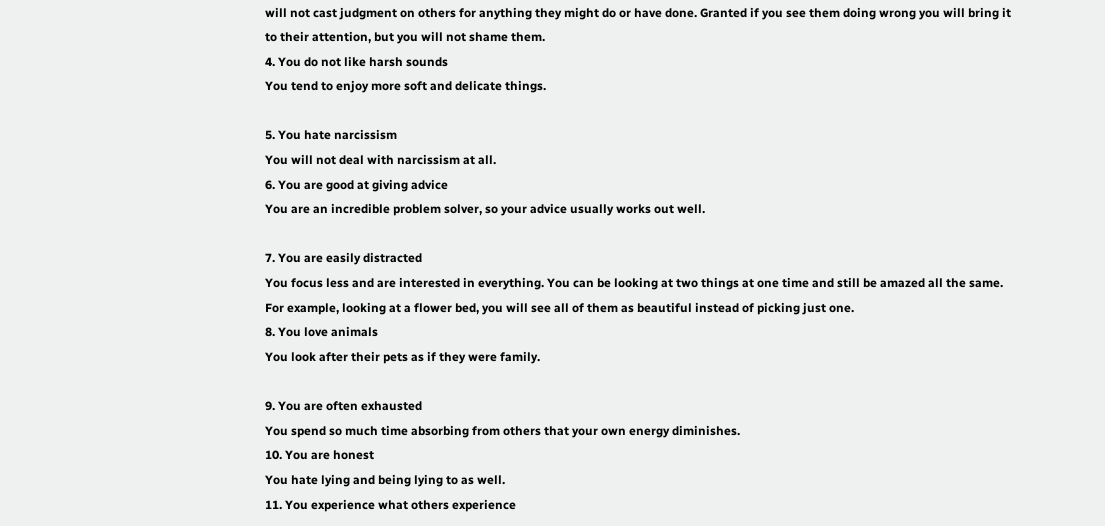will not cast judgment on others for anything they might do or have done. Granted if you see them doing wrong you will bring it to their attention, but you will not shame them.
4. You do not like harsh sounds
You tend to enjoy more soft and delicate things.

5. You hate narcissism
You will not deal with narcissism at all.
6. You are good at giving advice
You are an incredible problem solver, so your advice usually works out well.

7. You are easily distracted
You focus less and are interested in everything. You can be looking at two things at one time and still be amazed all the same. For example, looking at a flower bed, you will see all of them as beautiful instead of picking just one.
8. You love animals
You look after their pets as if they were family.

9. You are often exhausted
You spend so much time absorbing from others that your own energy diminishes.
10. You are honest
You hate lying and being lying to as well.
11. You experience what others experience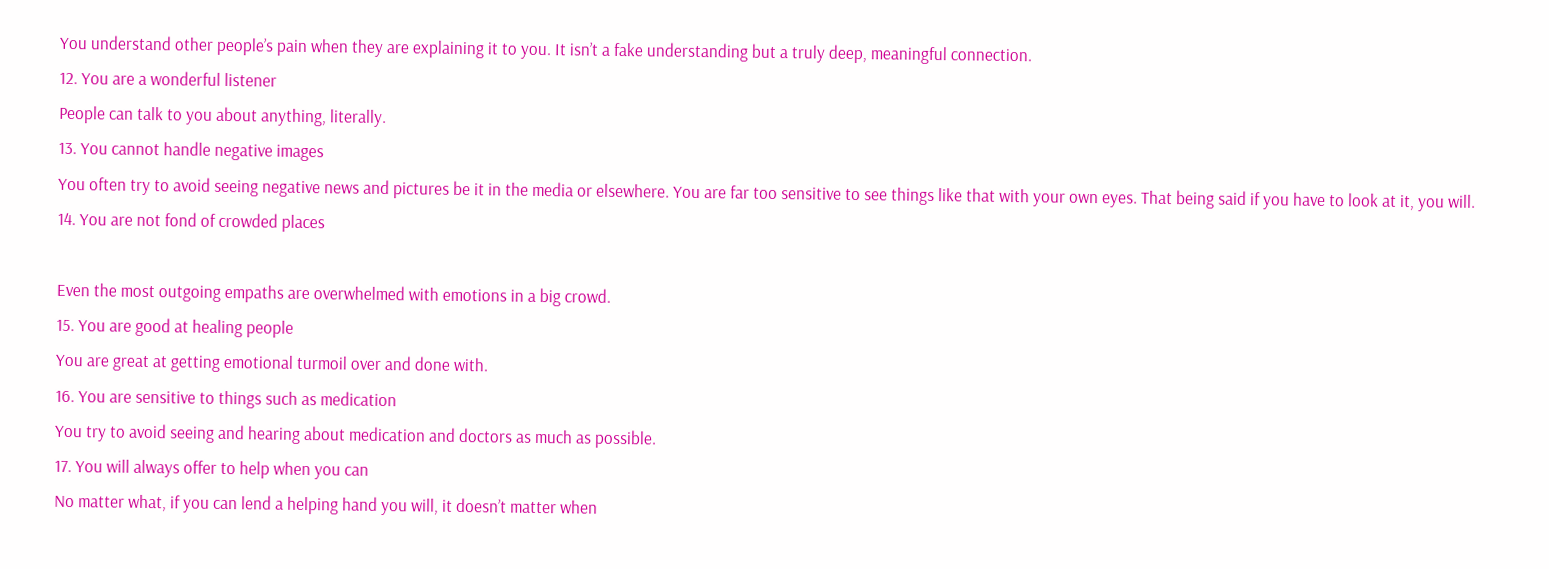You understand other people’s pain when they are explaining it to you. It isn’t a fake understanding but a truly deep, meaningful connection.
12. You are a wonderful listener
People can talk to you about anything, literally.
13. You cannot handle negative images
You often try to avoid seeing negative news and pictures be it in the media or elsewhere. You are far too sensitive to see things like that with your own eyes. That being said if you have to look at it, you will.
14. You are not fond of crowded places

Even the most outgoing empaths are overwhelmed with emotions in a big crowd.
15. You are good at healing people
You are great at getting emotional turmoil over and done with.
16. You are sensitive to things such as medication
You try to avoid seeing and hearing about medication and doctors as much as possible.
17. You will always offer to help when you can
No matter what, if you can lend a helping hand you will, it doesn’t matter when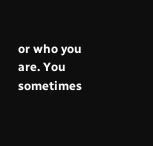or who you are. You sometimes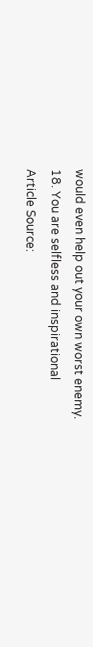would even help out your own worst enemy.
18. You are selfless and inspirational
Article Source: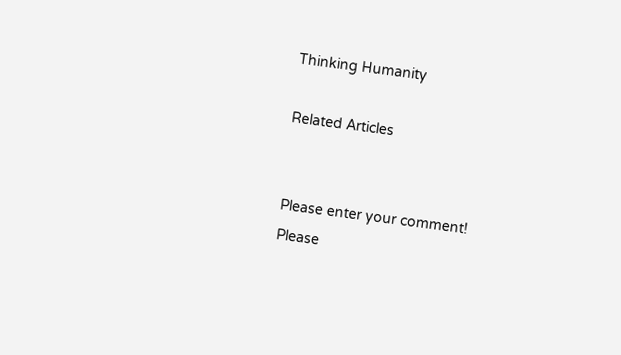Thinking Humanity

Related Articles


Please enter your comment!
Please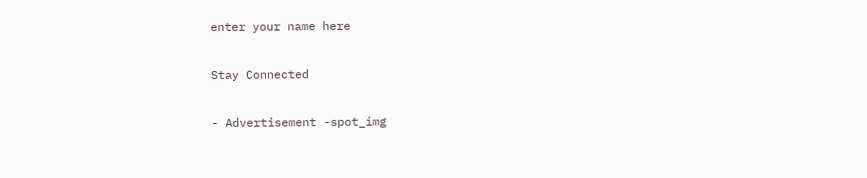enter your name here

Stay Connected

- Advertisement -spot_img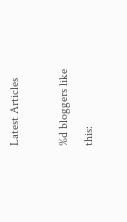Latest Articles

%d bloggers like this: